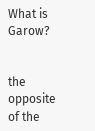What is Garow?


the opposite of the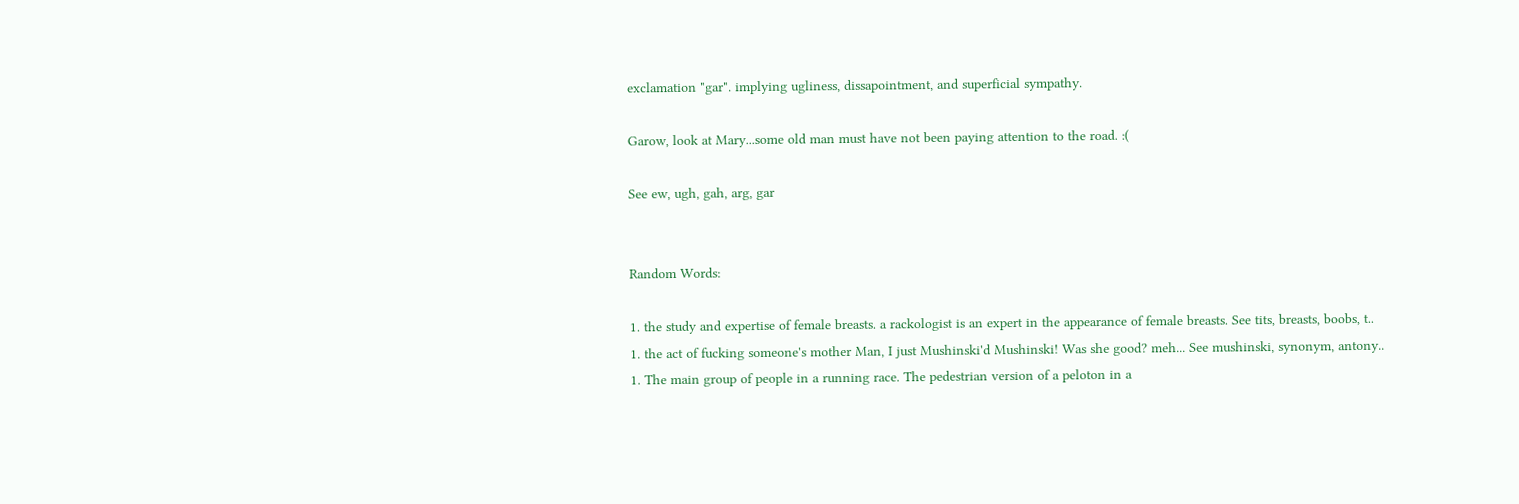exclamation "gar". implying ugliness, dissapointment, and superficial sympathy.

Garow, look at Mary...some old man must have not been paying attention to the road. :(

See ew, ugh, gah, arg, gar


Random Words:

1. the study and expertise of female breasts. a rackologist is an expert in the appearance of female breasts. See tits, breasts, boobs, t..
1. the act of fucking someone's mother Man, I just Mushinski'd Mushinski! Was she good? meh... See mushinski, synonym, antony..
1. The main group of people in a running race. The pedestrian version of a peloton in a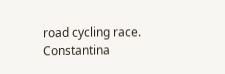road cycling race. Constantina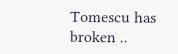Tomescu has broken ..